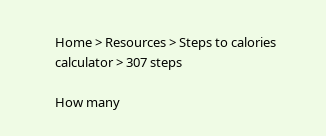Home > Resources > Steps to calories calculator > 307 steps

How many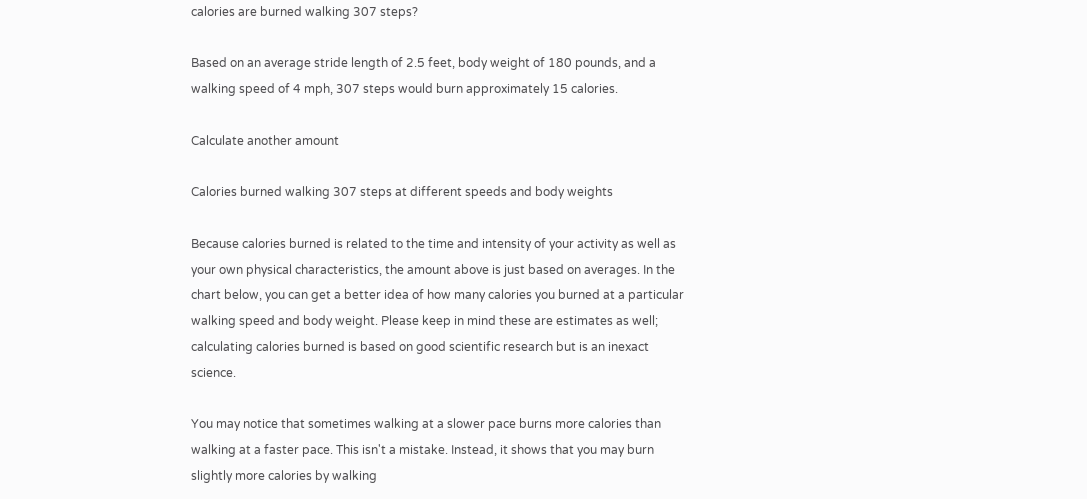calories are burned walking 307 steps?

Based on an average stride length of 2.5 feet, body weight of 180 pounds, and a walking speed of 4 mph, 307 steps would burn approximately 15 calories.

Calculate another amount

Calories burned walking 307 steps at different speeds and body weights

Because calories burned is related to the time and intensity of your activity as well as your own physical characteristics, the amount above is just based on averages. In the chart below, you can get a better idea of how many calories you burned at a particular walking speed and body weight. Please keep in mind these are estimates as well; calculating calories burned is based on good scientific research but is an inexact science.

You may notice that sometimes walking at a slower pace burns more calories than walking at a faster pace. This isn't a mistake. Instead, it shows that you may burn slightly more calories by walking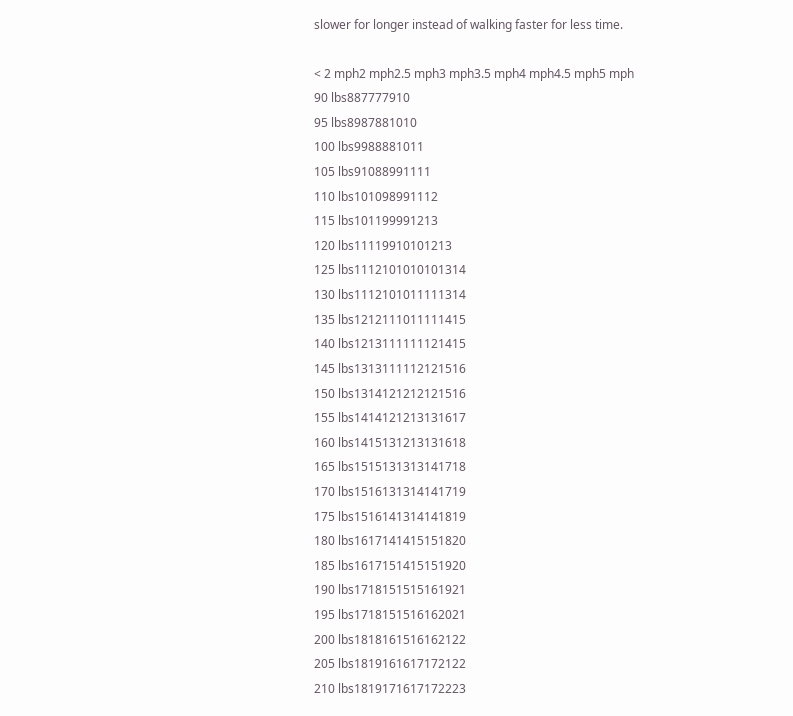slower for longer instead of walking faster for less time.

< 2 mph2 mph2.5 mph3 mph3.5 mph4 mph4.5 mph5 mph
90 lbs887777910
95 lbs8987881010
100 lbs9988881011
105 lbs91088991111
110 lbs101098991112
115 lbs101199991213
120 lbs11119910101213
125 lbs1112101010101314
130 lbs1112101011111314
135 lbs1212111011111415
140 lbs1213111111121415
145 lbs1313111112121516
150 lbs1314121212121516
155 lbs1414121213131617
160 lbs1415131213131618
165 lbs1515131313141718
170 lbs1516131314141719
175 lbs1516141314141819
180 lbs1617141415151820
185 lbs1617151415151920
190 lbs1718151515161921
195 lbs1718151516162021
200 lbs1818161516162122
205 lbs1819161617172122
210 lbs1819171617172223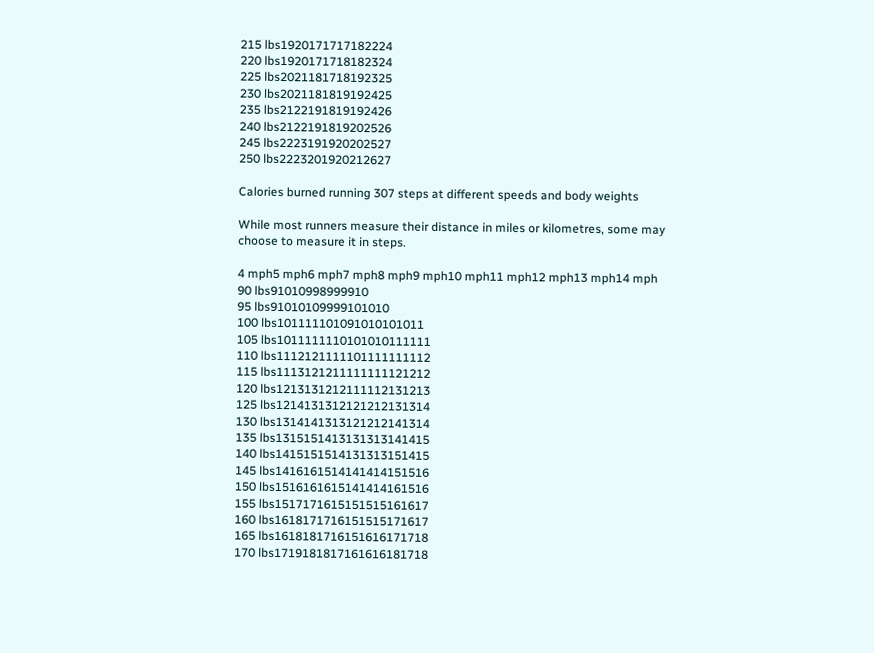215 lbs1920171717182224
220 lbs1920171718182324
225 lbs2021181718192325
230 lbs2021181819192425
235 lbs2122191819192426
240 lbs2122191819202526
245 lbs2223191920202527
250 lbs2223201920212627

Calories burned running 307 steps at different speeds and body weights

While most runners measure their distance in miles or kilometres, some may choose to measure it in steps.

4 mph5 mph6 mph7 mph8 mph9 mph10 mph11 mph12 mph13 mph14 mph
90 lbs91010998999910
95 lbs91010109999101010
100 lbs101111101091010101011
105 lbs1011111110101010111111
110 lbs1112121111101111111112
115 lbs1113121211111111121212
120 lbs1213131212111112131213
125 lbs1214131312121212131314
130 lbs1314141313121212141314
135 lbs1315151413131313141415
140 lbs1415151514131313151415
145 lbs1416161514141414151516
150 lbs1516161615141414161516
155 lbs1517171615151515161617
160 lbs1618171716151515171617
165 lbs1618181716151616171718
170 lbs1719181817161616181718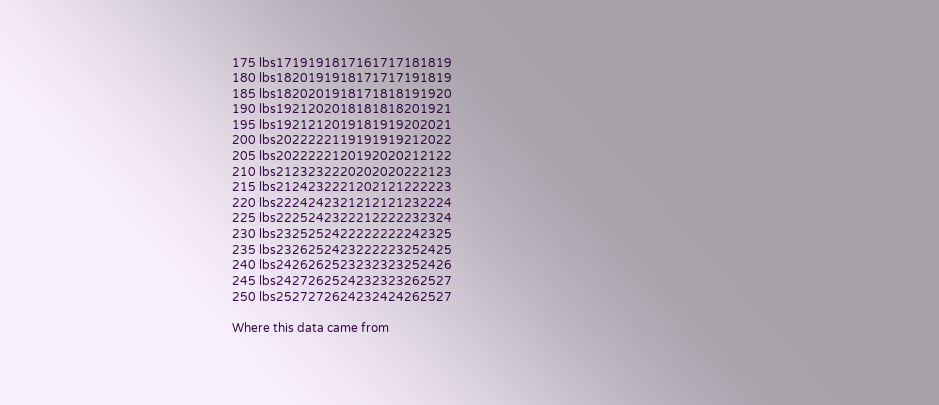175 lbs1719191817161717181819
180 lbs1820191918171717191819
185 lbs1820201918171818191920
190 lbs1921202018181818201921
195 lbs1921212019181919202021
200 lbs2022222119191919212022
205 lbs2022222120192020212122
210 lbs2123232220202020222123
215 lbs2124232221202121222223
220 lbs2224242321212121232224
225 lbs2225242322212222232324
230 lbs2325252422222222242325
235 lbs2326252423222223252425
240 lbs2426262523232323252426
245 lbs2427262524232323262527
250 lbs2527272624232424262527

Where this data came from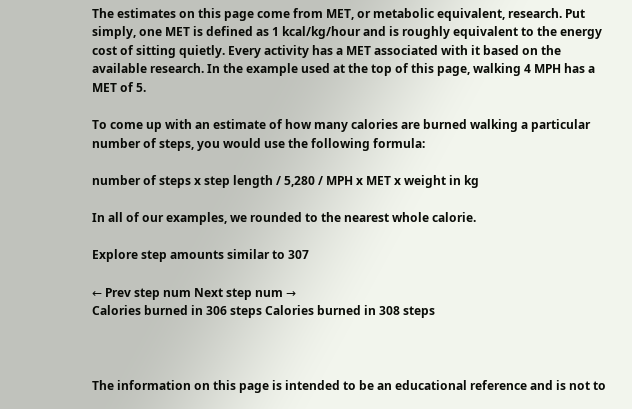The estimates on this page come from MET, or metabolic equivalent, research. Put simply, one MET is defined as 1 kcal/kg/hour and is roughly equivalent to the energy cost of sitting quietly. Every activity has a MET associated with it based on the available research. In the example used at the top of this page, walking 4 MPH has a MET of 5.

To come up with an estimate of how many calories are burned walking a particular number of steps, you would use the following formula:

number of steps x step length / 5,280 / MPH x MET x weight in kg

In all of our examples, we rounded to the nearest whole calorie.

Explore step amounts similar to 307

← Prev step num Next step num →
Calories burned in 306 steps Calories burned in 308 steps



The information on this page is intended to be an educational reference and is not to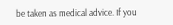be taken as medical advice. If you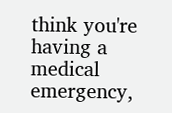think you're having a medical emergency,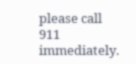please call 911 immediately.